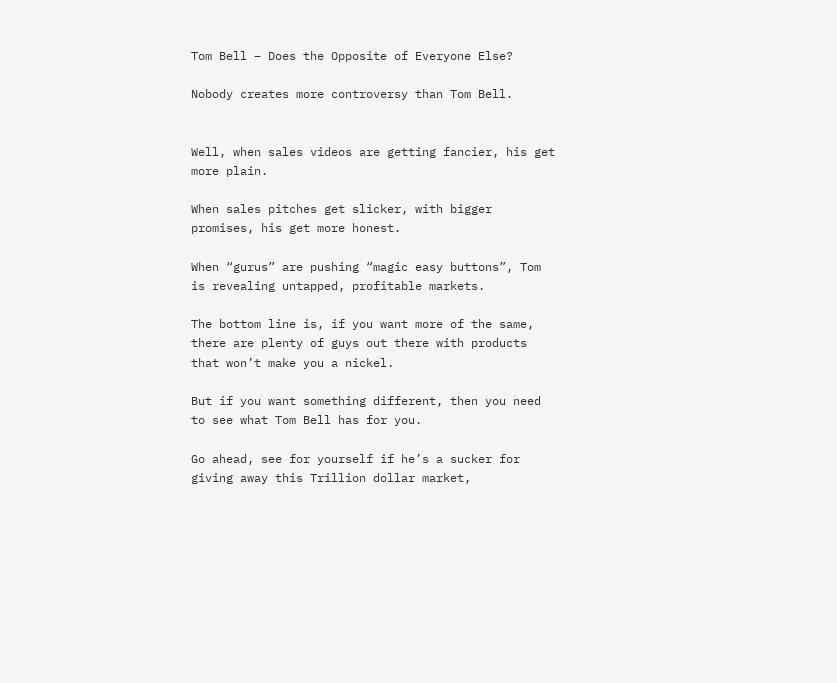Tom Bell – Does the Opposite of Everyone Else?

Nobody creates more controversy than Tom Bell.


Well, when sales videos are getting fancier, his get more plain.

When sales pitches get slicker, with bigger promises, his get more honest.

When “gurus” are pushing “magic easy buttons”, Tom is revealing untapped, profitable markets.

The bottom line is, if you want more of the same, there are plenty of guys out there with products that won’t make you a nickel.

But if you want something different, then you need to see what Tom Bell has for you.

Go ahead, see for yourself if he’s a sucker for giving away this Trillion dollar market,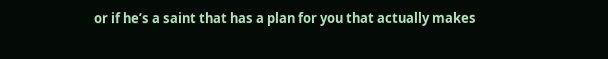or if he’s a saint that has a plan for you that actually makes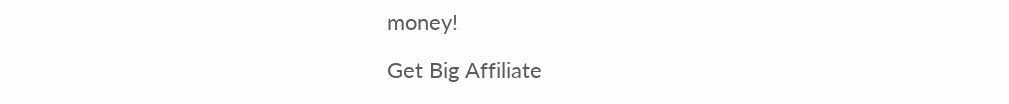money!

Get Big Affiliate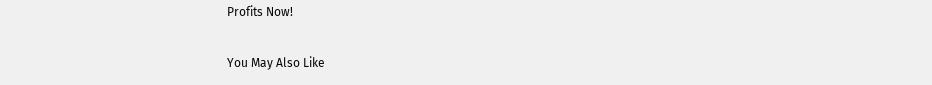Profits Now!

You May Also Like